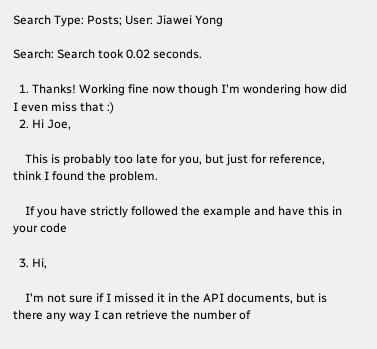Search Type: Posts; User: Jiawei Yong

Search: Search took 0.02 seconds.

  1. Thanks! Working fine now though I'm wondering how did I even miss that :)
  2. Hi Joe,

    This is probably too late for you, but just for reference, think I found the problem.

    If you have strictly followed the example and have this in your code

  3. Hi,

    I'm not sure if I missed it in the API documents, but is there any way I can retrieve the number of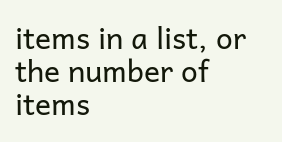items in a list, or the number of items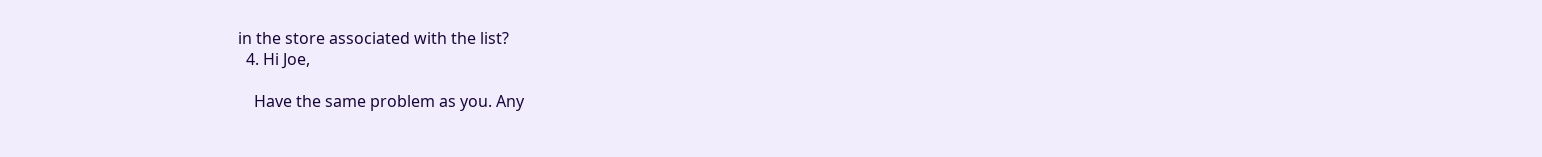in the store associated with the list?
  4. Hi Joe,

    Have the same problem as you. Any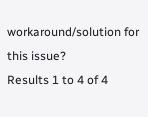workaround/solution for this issue?
Results 1 to 4 of 4